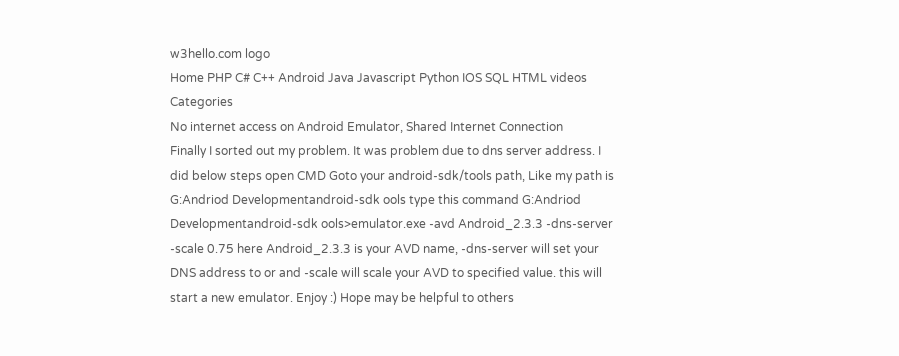w3hello.com logo
Home PHP C# C++ Android Java Javascript Python IOS SQL HTML videos Categories
No internet access on Android Emulator, Shared Internet Connection
Finally I sorted out my problem. It was problem due to dns server address. I did below steps open CMD Goto your android-sdk/tools path, Like my path is G:Andriod Developmentandroid-sdk ools type this command G:Andriod Developmentandroid-sdk ools>emulator.exe -avd Android_2.3.3 -dns-server -scale 0.75 here Android_2.3.3 is your AVD name, -dns-server will set your DNS address to or and -scale will scale your AVD to specified value. this will start a new emulator. Enjoy :) Hope may be helpful to others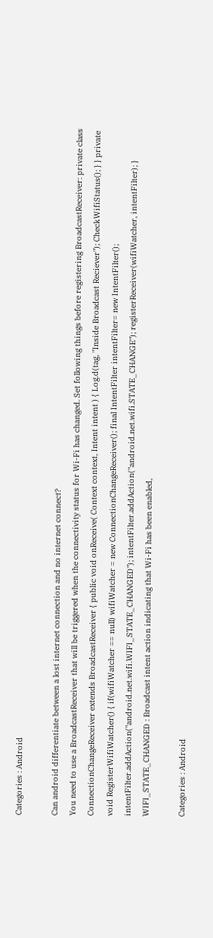Categories : Android

Can android differentiate between a lost internet connection and no internet connect?
You need to use a BroadcastReceiver that will be triggered when the connectivity status for Wi-Fi has changed. Set following things before registering BroadcastReceiver: private class ConnectionChangeReceiver extends BroadcastReceiver { public void onReceive( Context context, Intent intent ) { Log.d(tag, "Inside Broadcast Reciever"); CheckWifiStatus(); } } private void RegisterWifiWatcher() { if(wifiWatcher == null) wifiWatcher = new ConnectionChangeReceiver(); final IntentFilter intentFilter= new IntentFilter(); intentFilter.addAction("android.net.wifi.WIFI_STATE_CHANGED"); intentFilter.addAction("android.net.wifi.STATE_CHANGE"); registerReceiver(wifiWatcher, intentFilter); } WIFI_STATE_CHANGED : Broadcast intent action indicating that Wi-Fi has been enabled,

Categories : Android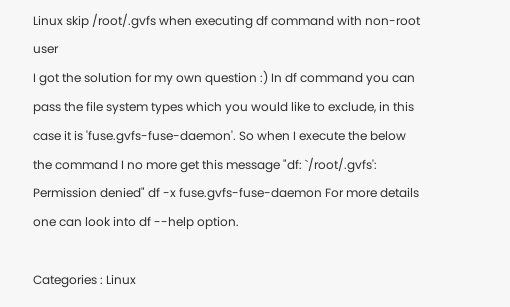Linux skip /root/.gvfs when executing df command with non-root user
I got the solution for my own question :) In df command you can pass the file system types which you would like to exclude, in this case it is 'fuse.gvfs-fuse-daemon'. So when I execute the below the command I no more get this message "df: `/root/.gvfs': Permission denied" df -x fuse.gvfs-fuse-daemon For more details one can look into df --help option.

Categories : Linux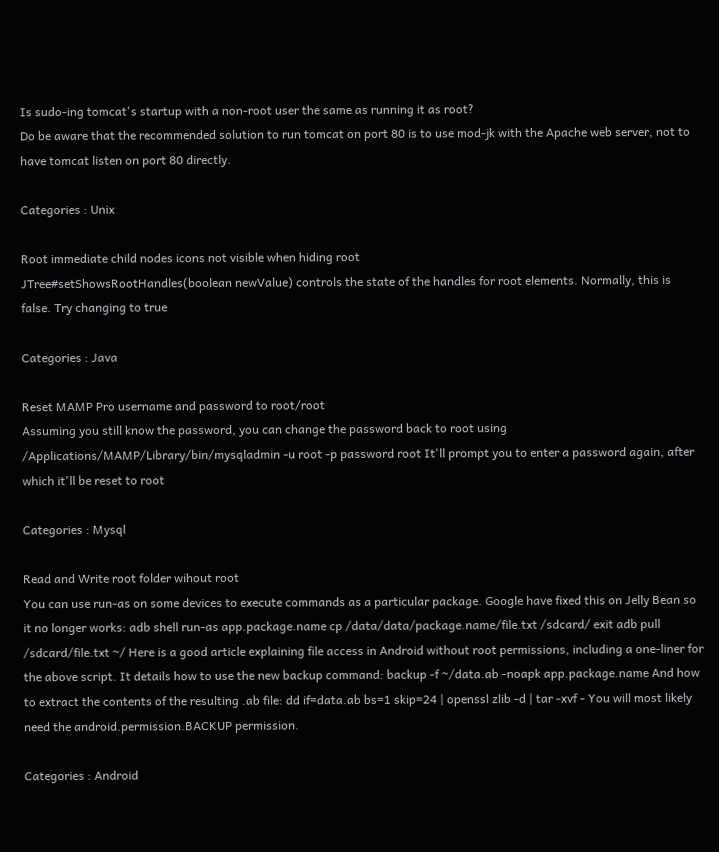Is sudo-ing tomcat's startup with a non-root user the same as running it as root?
Do be aware that the recommended solution to run tomcat on port 80 is to use mod-jk with the Apache web server, not to have tomcat listen on port 80 directly.

Categories : Unix

Root immediate child nodes icons not visible when hiding root
JTree#setShowsRootHandles(boolean newValue) controls the state of the handles for root elements. Normally, this is false. Try changing to true

Categories : Java

Reset MAMP Pro username and password to root/root
Assuming you still know the password, you can change the password back to root using /Applications/MAMP/Library/bin/mysqladmin -u root -p password root It'll prompt you to enter a password again, after which it'll be reset to root

Categories : Mysql

Read and Write root folder wihout root
You can use run-as on some devices to execute commands as a particular package. Google have fixed this on Jelly Bean so it no longer works: adb shell run-as app.package.name cp /data/data/package.name/file.txt /sdcard/ exit adb pull /sdcard/file.txt ~/ Here is a good article explaining file access in Android without root permissions, including a one-liner for the above script. It details how to use the new backup command: backup -f ~/data.ab -noapk app.package.name And how to extract the contents of the resulting .ab file: dd if=data.ab bs=1 skip=24 | openssl zlib -d | tar -xvf - You will most likely need the android.permission.BACKUP permission.

Categories : Android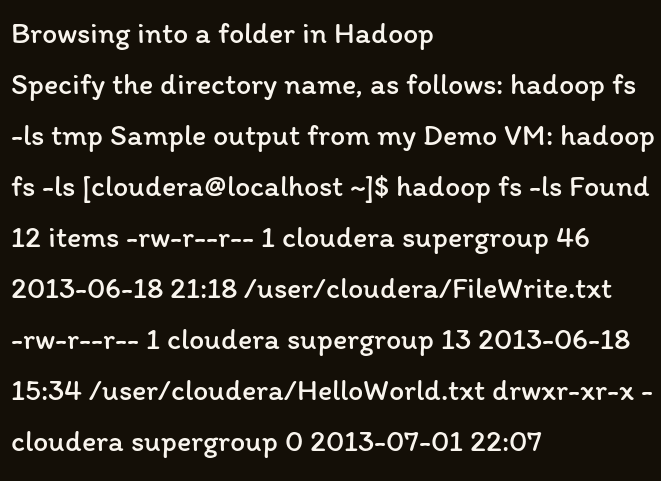Browsing into a folder in Hadoop
Specify the directory name, as follows: hadoop fs -ls tmp Sample output from my Demo VM: hadoop fs -ls [cloudera@localhost ~]$ hadoop fs -ls Found 12 items -rw-r--r-- 1 cloudera supergroup 46 2013-06-18 21:18 /user/cloudera/FileWrite.txt -rw-r--r-- 1 cloudera supergroup 13 2013-06-18 15:34 /user/cloudera/HelloWorld.txt drwxr-xr-x - cloudera supergroup 0 2013-07-01 22:07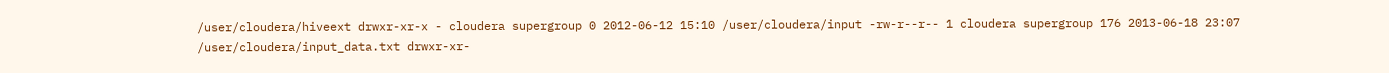/user/cloudera/hiveext drwxr-xr-x - cloudera supergroup 0 2012-06-12 15:10 /user/cloudera/input -rw-r--r-- 1 cloudera supergroup 176 2013-06-18 23:07 /user/cloudera/input_data.txt drwxr-xr-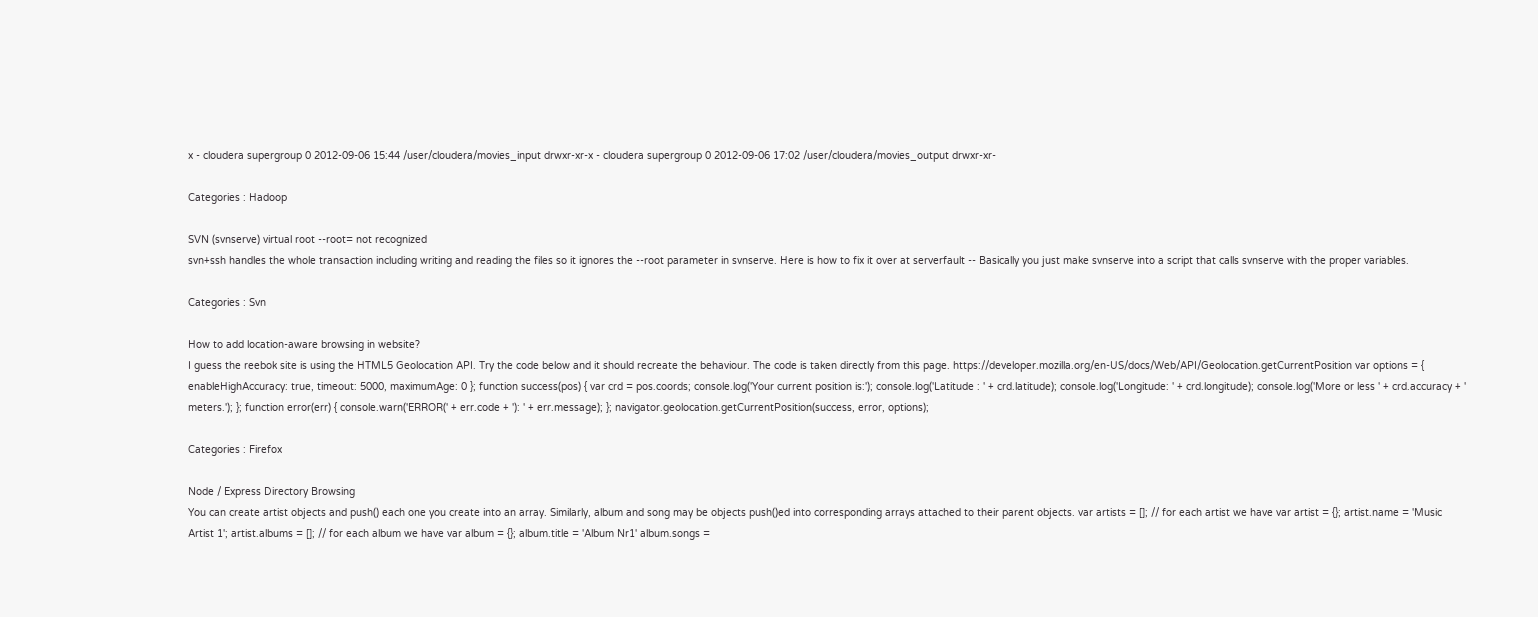x - cloudera supergroup 0 2012-09-06 15:44 /user/cloudera/movies_input drwxr-xr-x - cloudera supergroup 0 2012-09-06 17:02 /user/cloudera/movies_output drwxr-xr-

Categories : Hadoop

SVN (svnserve) virtual root --root= not recognized
svn+ssh handles the whole transaction including writing and reading the files so it ignores the --root parameter in svnserve. Here is how to fix it over at serverfault -- Basically you just make svnserve into a script that calls svnserve with the proper variables.

Categories : Svn

How to add location-aware browsing in website?
I guess the reebok site is using the HTML5 Geolocation API. Try the code below and it should recreate the behaviour. The code is taken directly from this page. https://developer.mozilla.org/en-US/docs/Web/API/Geolocation.getCurrentPosition var options = { enableHighAccuracy: true, timeout: 5000, maximumAge: 0 }; function success(pos) { var crd = pos.coords; console.log('Your current position is:'); console.log('Latitude : ' + crd.latitude); console.log('Longitude: ' + crd.longitude); console.log('More or less ' + crd.accuracy + ' meters.'); }; function error(err) { console.warn('ERROR(' + err.code + '): ' + err.message); }; navigator.geolocation.getCurrentPosition(success, error, options);

Categories : Firefox

Node / Express Directory Browsing
You can create artist objects and push() each one you create into an array. Similarly, album and song may be objects push()ed into corresponding arrays attached to their parent objects. var artists = []; // for each artist we have var artist = {}; artist.name = 'Music Artist 1'; artist.albums = []; // for each album we have var album = {}; album.title = 'Album Nr1' album.songs =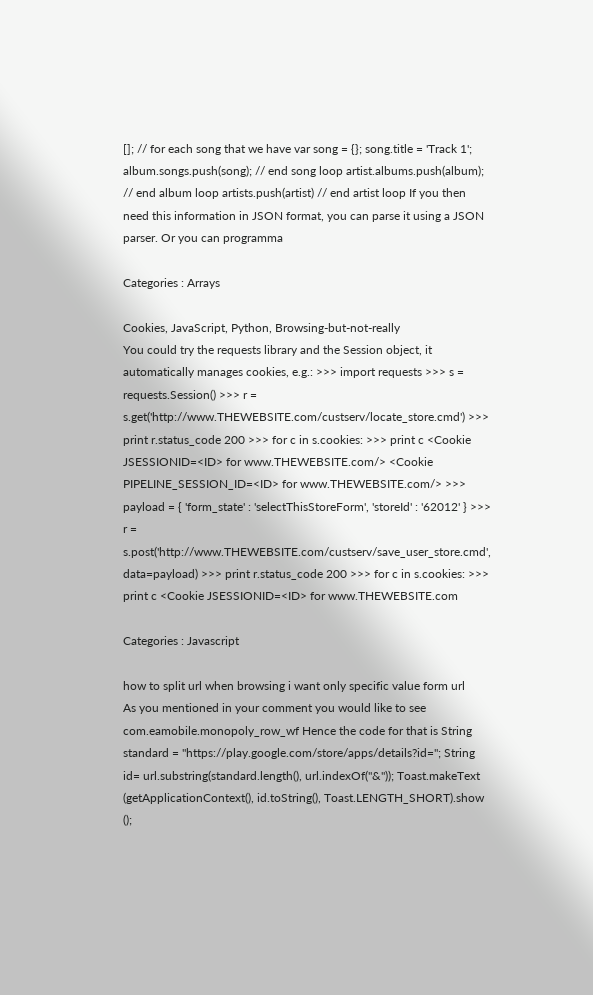[]; // for each song that we have var song = {}; song.title = 'Track 1'; album.songs.push(song); // end song loop artist.albums.push(album); // end album loop artists.push(artist) // end artist loop If you then need this information in JSON format, you can parse it using a JSON parser. Or you can programma

Categories : Arrays

Cookies, JavaScript, Python, Browsing-but-not-really
You could try the requests library and the Session object, it automatically manages cookies, e.g.: >>> import requests >>> s = requests.Session() >>> r = s.get('http://www.THEWEBSITE.com/custserv/locate_store.cmd') >>> print r.status_code 200 >>> for c in s.cookies: >>> print c <Cookie JSESSIONID=<ID> for www.THEWEBSITE.com/> <Cookie PIPELINE_SESSION_ID=<ID> for www.THEWEBSITE.com/> >>> payload = { 'form_state' : 'selectThisStoreForm', 'storeId' : '62012' } >>> r = s.post('http://www.THEWEBSITE.com/custserv/save_user_store.cmd', data=payload) >>> print r.status_code 200 >>> for c in s.cookies: >>> print c <Cookie JSESSIONID=<ID> for www.THEWEBSITE.com

Categories : Javascript

how to split url when browsing i want only specific value form url
As you mentioned in your comment you would like to see com.eamobile.monopoly_row_wf Hence the code for that is String standard = "https://play.google.com/store/apps/details?id="; String id= url.substring(standard.length(), url.indexOf("&")); Toast.makeText (getApplicationContext(), id.toString(), Toast.LENGTH_SHORT).show ();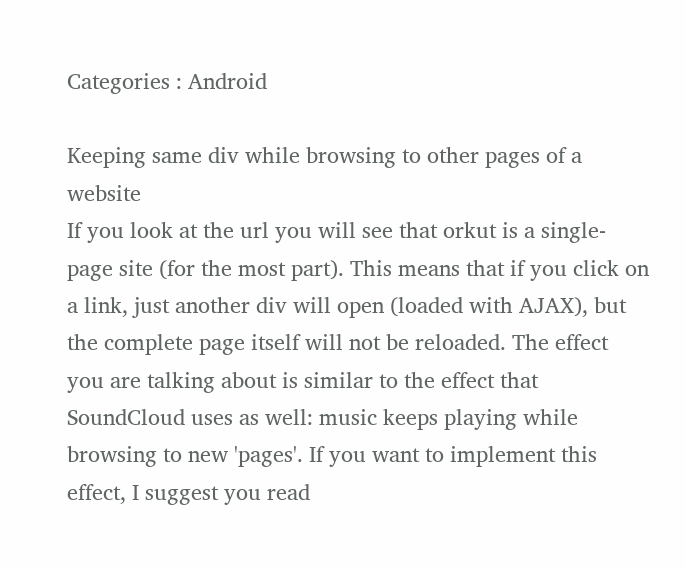Categories : Android

Keeping same div while browsing to other pages of a website
If you look at the url you will see that orkut is a single-page site (for the most part). This means that if you click on a link, just another div will open (loaded with AJAX), but the complete page itself will not be reloaded. The effect you are talking about is similar to the effect that SoundCloud uses as well: music keeps playing while browsing to new 'pages'. If you want to implement this effect, I suggest you read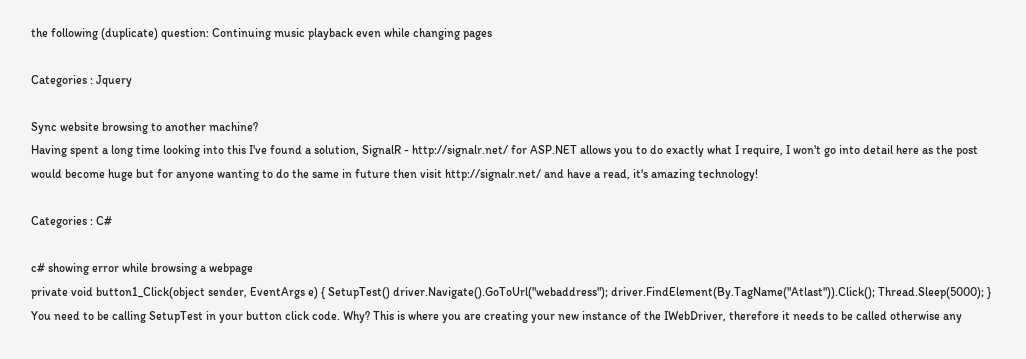the following (duplicate) question: Continuing music playback even while changing pages

Categories : Jquery

Sync website browsing to another machine?
Having spent a long time looking into this I've found a solution, SignalR - http://signalr.net/ for ASP.NET allows you to do exactly what I require, I won't go into detail here as the post would become huge but for anyone wanting to do the same in future then visit http://signalr.net/ and have a read, it's amazing technology!

Categories : C#

c# showing error while browsing a webpage
private void button1_Click(object sender, EventArgs e) { SetupTest() driver.Navigate().GoToUrl("webaddress"); driver.FindElement(By.TagName("Atlast")).Click(); Thread.Sleep(5000); } You need to be calling SetupTest in your button click code. Why? This is where you are creating your new instance of the IWebDriver, therefore it needs to be called otherwise any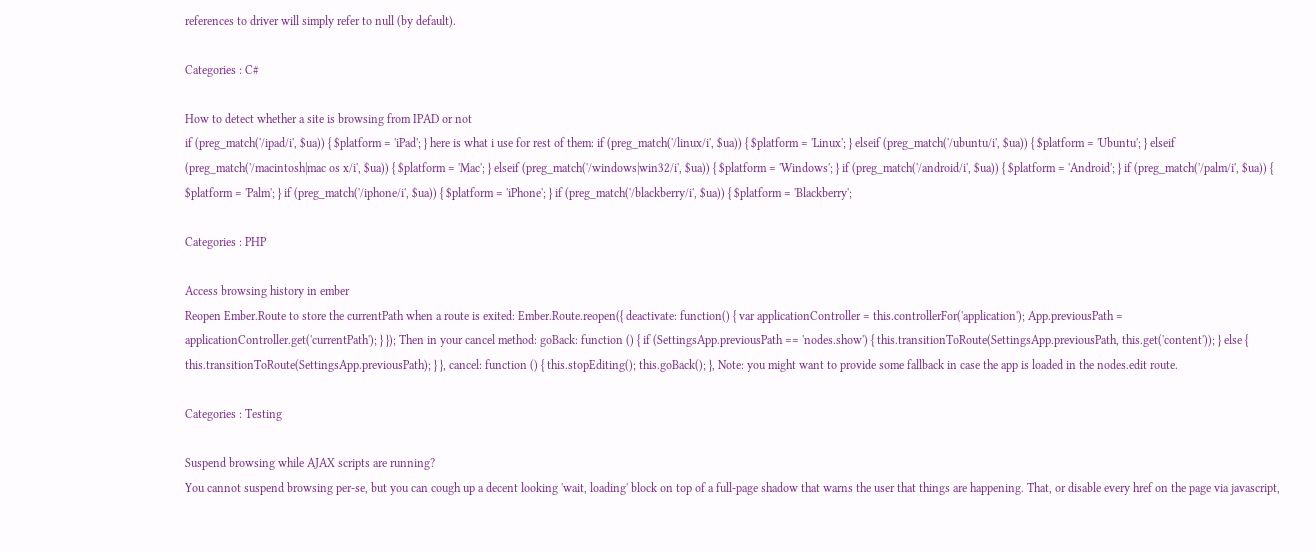references to driver will simply refer to null (by default).

Categories : C#

How to detect whether a site is browsing from IPAD or not
if (preg_match('/ipad/i', $ua)) { $platform = 'iPad'; } here is what i use for rest of them: if (preg_match('/linux/i', $ua)) { $platform = 'Linux'; } elseif (preg_match('/ubuntu/i', $ua)) { $platform = 'Ubuntu'; } elseif (preg_match('/macintosh|mac os x/i', $ua)) { $platform = 'Mac'; } elseif (preg_match('/windows|win32/i', $ua)) { $platform = 'Windows'; } if (preg_match('/android/i', $ua)) { $platform = 'Android'; } if (preg_match('/palm/i', $ua)) { $platform = 'Palm'; } if (preg_match('/iphone/i', $ua)) { $platform = 'iPhone'; } if (preg_match('/blackberry/i', $ua)) { $platform = 'Blackberry';

Categories : PHP

Access browsing history in ember
Reopen Ember.Route to store the currentPath when a route is exited: Ember.Route.reopen({ deactivate: function() { var applicationController = this.controllerFor('application'); App.previousPath = applicationController.get('currentPath'); } }); Then in your cancel method: goBack: function () { if (SettingsApp.previousPath == 'nodes.show') { this.transitionToRoute(SettingsApp.previousPath, this.get('content')); } else { this.transitionToRoute(SettingsApp.previousPath); } }, cancel: function () { this.stopEditing(); this.goBack(); }, Note: you might want to provide some fallback in case the app is loaded in the nodes.edit route.

Categories : Testing

Suspend browsing while AJAX scripts are running?
You cannot suspend browsing per-se, but you can cough up a decent looking 'wait, loading' block on top of a full-page shadow that warns the user that things are happening. That, or disable every href on the page via javascript,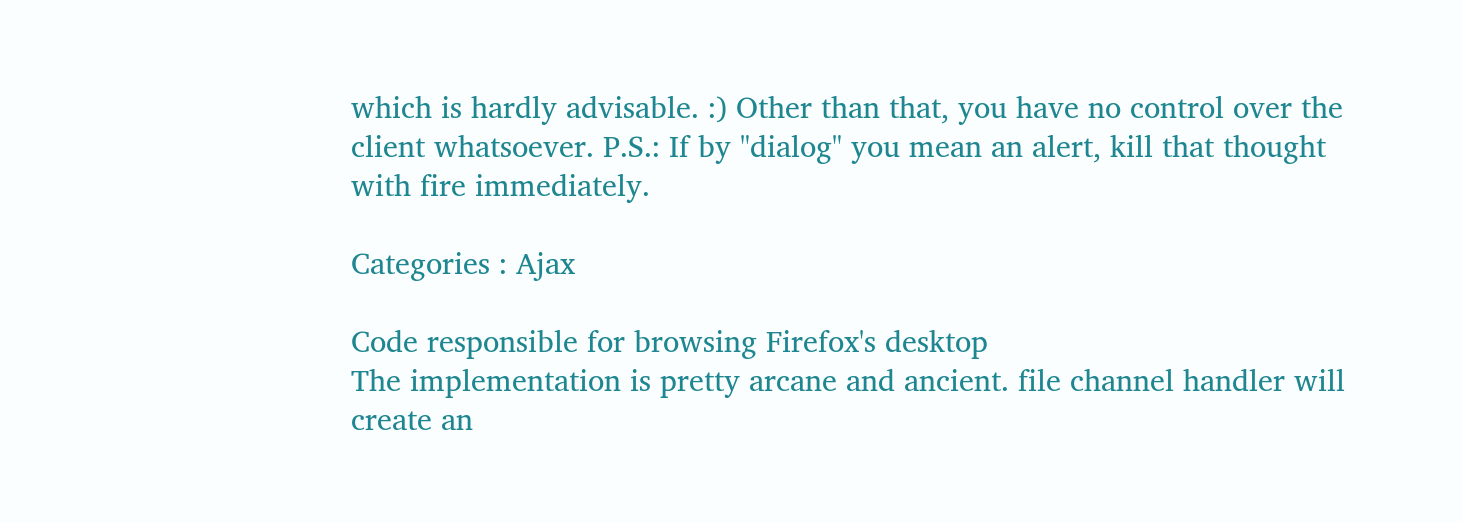which is hardly advisable. :) Other than that, you have no control over the client whatsoever. P.S.: If by "dialog" you mean an alert, kill that thought with fire immediately.

Categories : Ajax

Code responsible for browsing Firefox's desktop
The implementation is pretty arcane and ancient. file channel handler will create an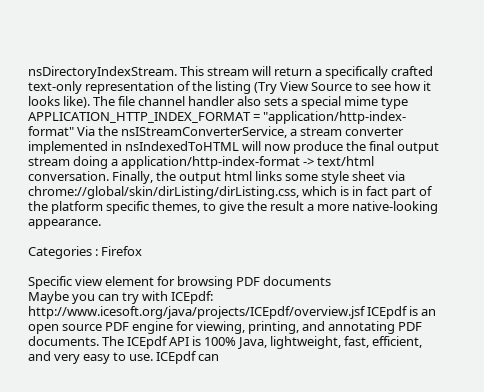nsDirectoryIndexStream. This stream will return a specifically crafted text-only representation of the listing (Try View Source to see how it looks like). The file channel handler also sets a special mime type APPLICATION_HTTP_INDEX_FORMAT = "application/http-index-format" Via the nsIStreamConverterService, a stream converter implemented in nsIndexedToHTML will now produce the final output stream doing a application/http-index-format -> text/html conversation. Finally, the output html links some style sheet via chrome://global/skin/dirListing/dirListing.css, which is in fact part of the platform specific themes, to give the result a more native-looking appearance.

Categories : Firefox

Specific view element for browsing PDF documents
Maybe you can try with ICEpdf: http://www.icesoft.org/java/projects/ICEpdf/overview.jsf ICEpdf is an open source PDF engine for viewing, printing, and annotating PDF documents. The ICEpdf API is 100% Java, lightweight, fast, efficient, and very easy to use. ICEpdf can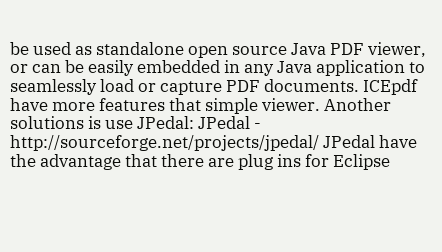be used as standalone open source Java PDF viewer, or can be easily embedded in any Java application to seamlessly load or capture PDF documents. ICEpdf have more features that simple viewer. Another solutions is use JPedal: JPedal - http://sourceforge.net/projects/jpedal/ JPedal have the advantage that there are plug ins for Eclipse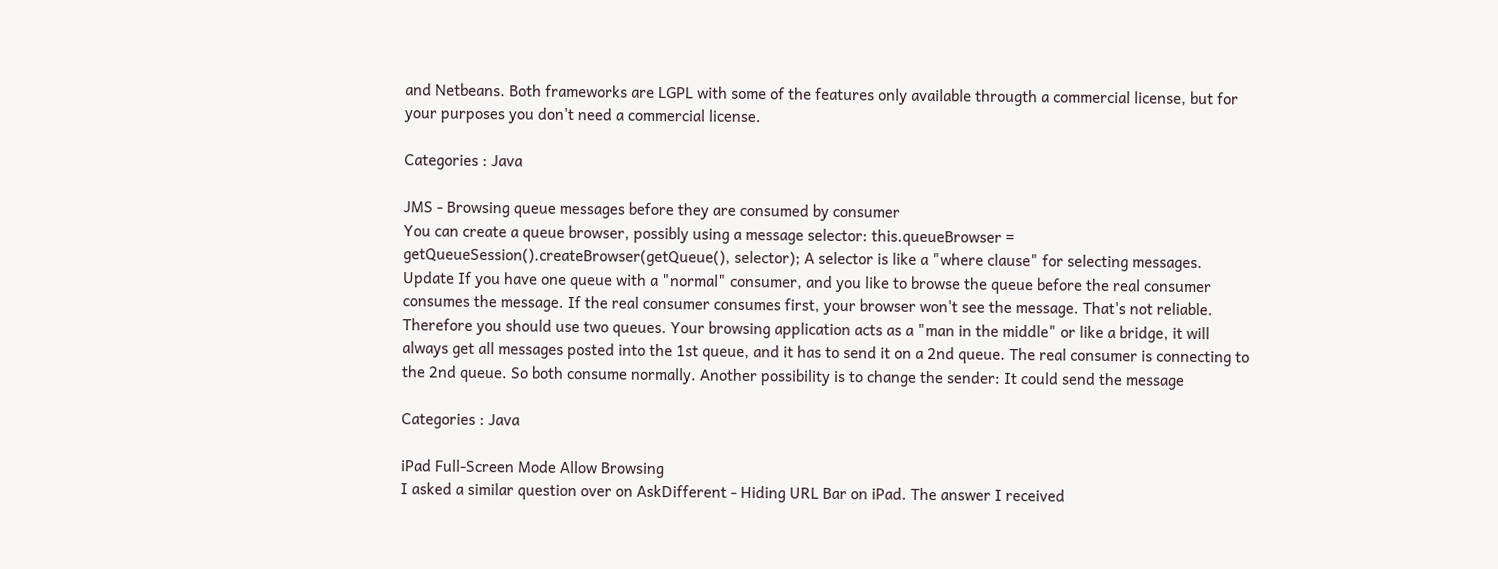and Netbeans. Both frameworks are LGPL with some of the features only available througth a commercial license, but for your purposes you don't need a commercial license.

Categories : Java

JMS - Browsing queue messages before they are consumed by consumer
You can create a queue browser, possibly using a message selector: this.queueBrowser = getQueueSession().createBrowser(getQueue(), selector); A selector is like a "where clause" for selecting messages. Update If you have one queue with a "normal" consumer, and you like to browse the queue before the real consumer consumes the message. If the real consumer consumes first, your browser won't see the message. That's not reliable. Therefore you should use two queues. Your browsing application acts as a "man in the middle" or like a bridge, it will always get all messages posted into the 1st queue, and it has to send it on a 2nd queue. The real consumer is connecting to the 2nd queue. So both consume normally. Another possibility is to change the sender: It could send the message

Categories : Java

iPad Full-Screen Mode Allow Browsing
I asked a similar question over on AskDifferent - Hiding URL Bar on iPad. The answer I received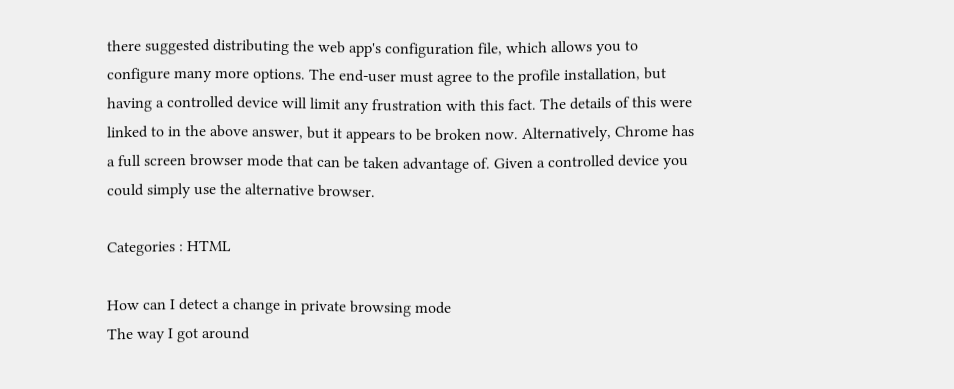there suggested distributing the web app's configuration file, which allows you to configure many more options. The end-user must agree to the profile installation, but having a controlled device will limit any frustration with this fact. The details of this were linked to in the above answer, but it appears to be broken now. Alternatively, Chrome has a full screen browser mode that can be taken advantage of. Given a controlled device you could simply use the alternative browser.

Categories : HTML

How can I detect a change in private browsing mode
The way I got around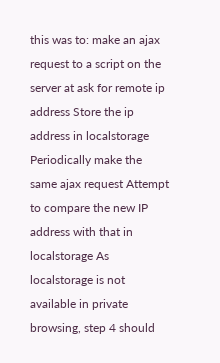this was to: make an ajax request to a script on the server at ask for remote ip address Store the ip address in localstorage Periodically make the same ajax request Attempt to compare the new IP address with that in localstorage As localstorage is not available in private browsing, step 4 should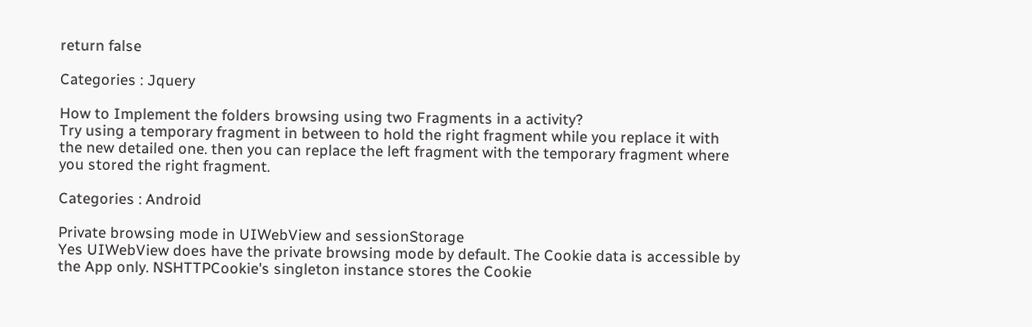return false

Categories : Jquery

How to Implement the folders browsing using two Fragments in a activity?
Try using a temporary fragment in between to hold the right fragment while you replace it with the new detailed one. then you can replace the left fragment with the temporary fragment where you stored the right fragment.

Categories : Android

Private browsing mode in UIWebView and sessionStorage
Yes UIWebView does have the private browsing mode by default. The Cookie data is accessible by the App only. NSHTTPCookie's singleton instance stores the Cookie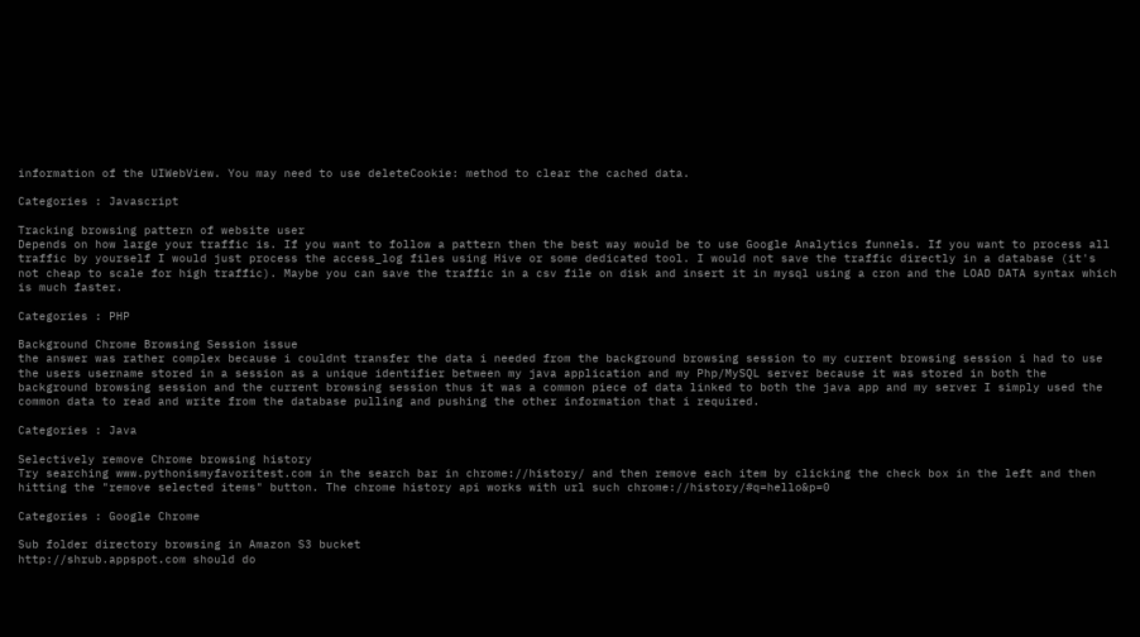information of the UIWebView. You may need to use deleteCookie: method to clear the cached data.

Categories : Javascript

Tracking browsing pattern of website user
Depends on how large your traffic is. If you want to follow a pattern then the best way would be to use Google Analytics funnels. If you want to process all traffic by yourself I would just process the access_log files using Hive or some dedicated tool. I would not save the traffic directly in a database (it's not cheap to scale for high traffic). Maybe you can save the traffic in a csv file on disk and insert it in mysql using a cron and the LOAD DATA syntax which is much faster.

Categories : PHP

Background Chrome Browsing Session issue
the answer was rather complex because i couldnt transfer the data i needed from the background browsing session to my current browsing session i had to use the users username stored in a session as a unique identifier between my java application and my Php/MySQL server because it was stored in both the background browsing session and the current browsing session thus it was a common piece of data linked to both the java app and my server I simply used the common data to read and write from the database pulling and pushing the other information that i required.

Categories : Java

Selectively remove Chrome browsing history
Try searching www.pythonismyfavoritest.com in the search bar in chrome://history/ and then remove each item by clicking the check box in the left and then hitting the "remove selected items" button. The chrome history api works with url such chrome://history/#q=hello&p=0

Categories : Google Chrome

Sub folder directory browsing in Amazon S3 bucket
http://shrub.appspot.com should do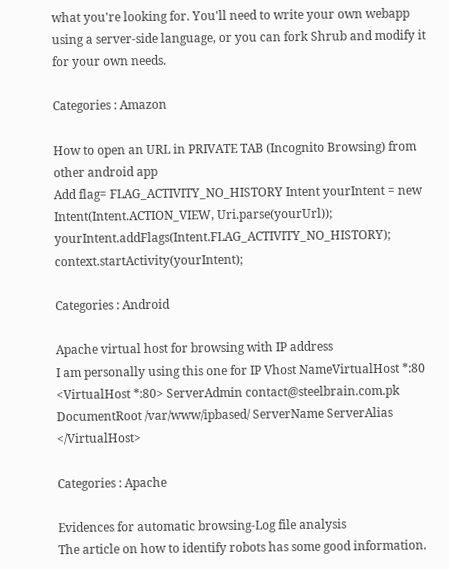what you're looking for. You'll need to write your own webapp using a server-side language, or you can fork Shrub and modify it for your own needs.

Categories : Amazon

How to open an URL in PRIVATE TAB (Incognito Browsing) from other android app
Add flag= FLAG_ACTIVITY_NO_HISTORY Intent yourIntent = new Intent(Intent.ACTION_VIEW, Uri.parse(yourUrl)); yourIntent.addFlags(Intent.FLAG_ACTIVITY_NO_HISTORY); context.startActivity(yourIntent);

Categories : Android

Apache virtual host for browsing with IP address
I am personally using this one for IP Vhost NameVirtualHost *:80 <VirtualHost *:80> ServerAdmin contact@steelbrain.com.pk DocumentRoot /var/www/ipbased/ ServerName ServerAlias </VirtualHost>

Categories : Apache

Evidences for automatic browsing-Log file analysis
The article on how to identify robots has some good information.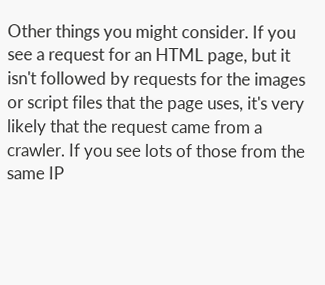Other things you might consider. If you see a request for an HTML page, but it isn't followed by requests for the images or script files that the page uses, it's very likely that the request came from a crawler. If you see lots of those from the same IP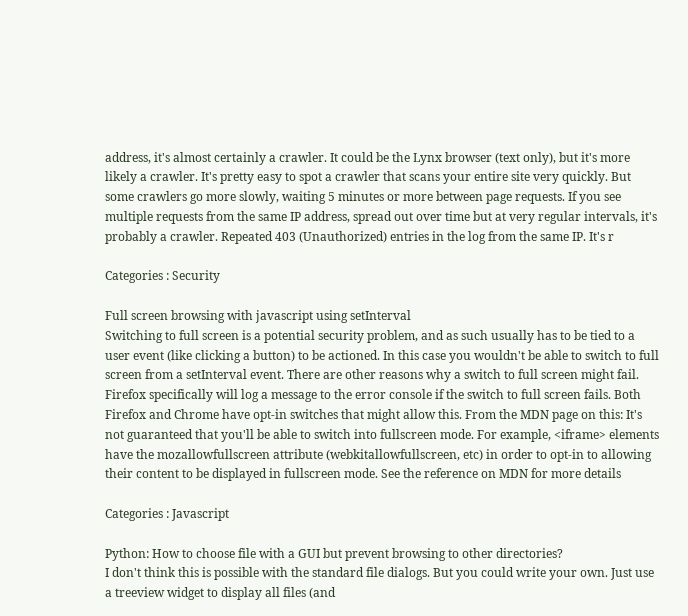address, it's almost certainly a crawler. It could be the Lynx browser (text only), but it's more likely a crawler. It's pretty easy to spot a crawler that scans your entire site very quickly. But some crawlers go more slowly, waiting 5 minutes or more between page requests. If you see multiple requests from the same IP address, spread out over time but at very regular intervals, it's probably a crawler. Repeated 403 (Unauthorized) entries in the log from the same IP. It's r

Categories : Security

Full screen browsing with javascript using setInterval
Switching to full screen is a potential security problem, and as such usually has to be tied to a user event (like clicking a button) to be actioned. In this case you wouldn't be able to switch to full screen from a setInterval event. There are other reasons why a switch to full screen might fail. Firefox specifically will log a message to the error console if the switch to full screen fails. Both Firefox and Chrome have opt-in switches that might allow this. From the MDN page on this: It's not guaranteed that you'll be able to switch into fullscreen mode. For example, <iframe> elements have the mozallowfullscreen attribute (webkitallowfullscreen, etc) in order to opt-in to allowing their content to be displayed in fullscreen mode. See the reference on MDN for more details

Categories : Javascript

Python: How to choose file with a GUI but prevent browsing to other directories?
I don't think this is possible with the standard file dialogs. But you could write your own. Just use a treeview widget to display all files (and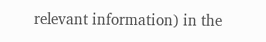relevant information) in the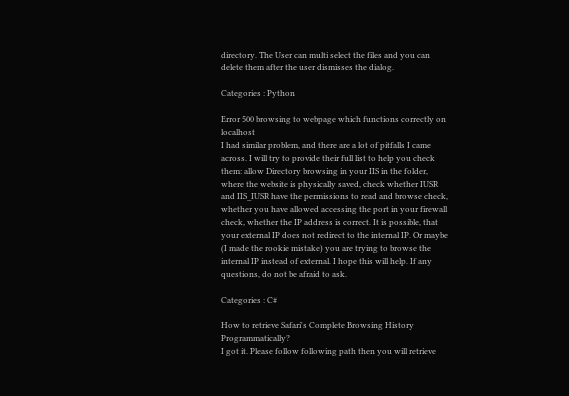directory. The User can multi select the files and you can delete them after the user dismisses the dialog.

Categories : Python

Error 500 browsing to webpage which functions correctly on localhost
I had similar problem, and there are a lot of pitfalls I came across. I will try to provide their full list to help you check them: allow Directory browsing in your IIS in the folder, where the website is physically saved, check whether IUSR and IIS_IUSR have the permissions to read and browse check, whether you have allowed accessing the port in your firewall check, whether the IP address is correct. It is possible, that your external IP does not redirect to the internal IP. Or maybe (I made the rookie mistake) you are trying to browse the internal IP instead of external. I hope this will help. If any questions, do not be afraid to ask.

Categories : C#

How to retrieve Safari's Complete Browsing History Programmatically?
I got it. Please follow following path then you will retrieve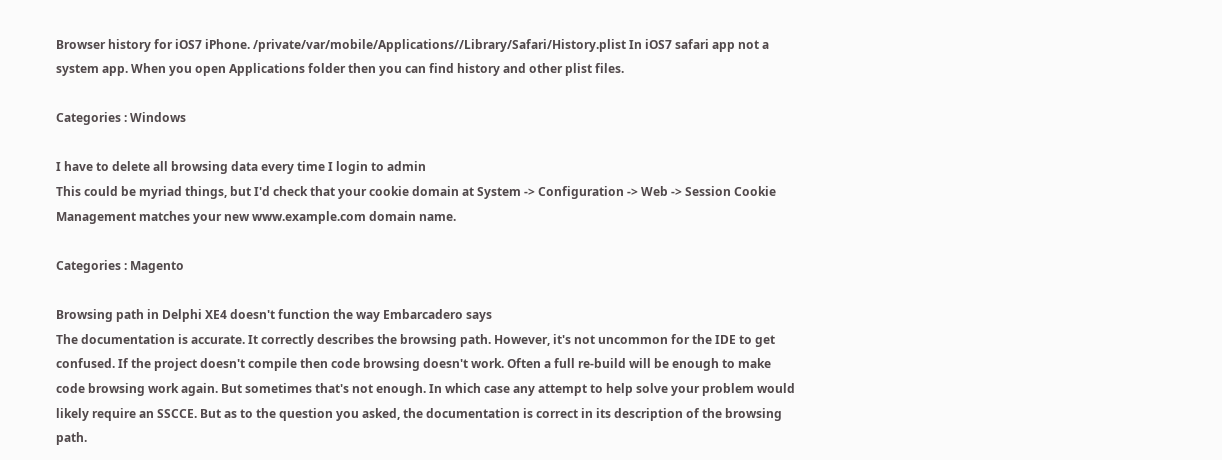Browser history for iOS7 iPhone. /private/var/mobile/Applications//Library/Safari/History.plist In iOS7 safari app not a system app. When you open Applications folder then you can find history and other plist files.

Categories : Windows

I have to delete all browsing data every time I login to admin
This could be myriad things, but I'd check that your cookie domain at System -> Configuration -> Web -> Session Cookie Management matches your new www.example.com domain name.

Categories : Magento

Browsing path in Delphi XE4 doesn't function the way Embarcadero says
The documentation is accurate. It correctly describes the browsing path. However, it's not uncommon for the IDE to get confused. If the project doesn't compile then code browsing doesn't work. Often a full re-build will be enough to make code browsing work again. But sometimes that's not enough. In which case any attempt to help solve your problem would likely require an SSCCE. But as to the question you asked, the documentation is correct in its description of the browsing path.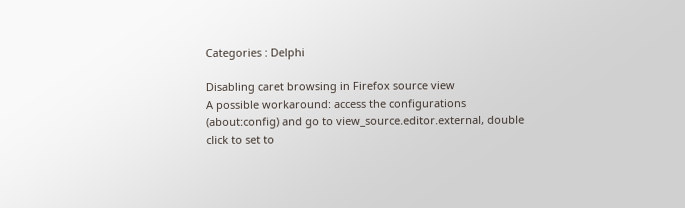Categories : Delphi

Disabling caret browsing in Firefox source view
A possible workaround: access the configurations (about:config) and go to view_source.editor.external, double click to set to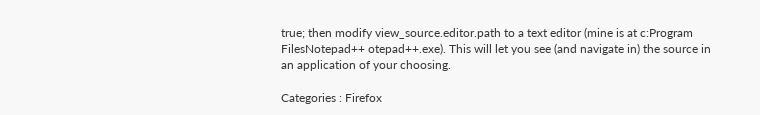true; then modify view_source.editor.path to a text editor (mine is at c:Program FilesNotepad++ otepad++.exe). This will let you see (and navigate in) the source in an application of your choosing.

Categories : Firefox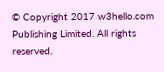© Copyright 2017 w3hello.com Publishing Limited. All rights reserved.